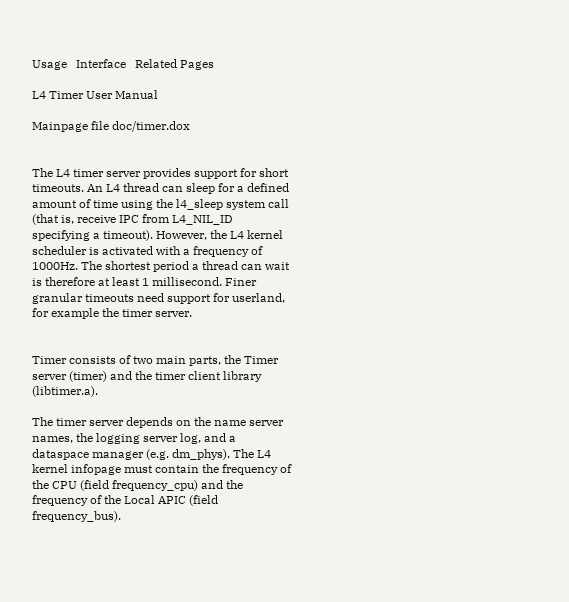Usage   Interface   Related Pages

L4 Timer User Manual

Mainpage file doc/timer.dox


The L4 timer server provides support for short timeouts. An L4 thread can sleep for a defined amount of time using the l4_sleep system call (that is, receive IPC from L4_NIL_ID specifying a timeout). However, the L4 kernel scheduler is activated with a frequency of 1000Hz. The shortest period a thread can wait is therefore at least 1 millisecond. Finer granular timeouts need support for userland, for example the timer server.


Timer consists of two main parts, the Timer server (timer) and the timer client library (libtimer.a).

The timer server depends on the name server names, the logging server log, and a dataspace manager (e.g. dm_phys). The L4 kernel infopage must contain the frequency of the CPU (field frequency_cpu) and the frequency of the Local APIC (field frequency_bus).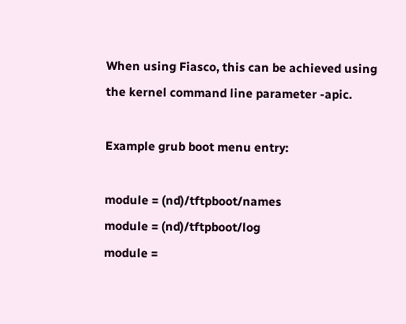When using Fiasco, this can be achieved using the kernel command line parameter -apic.

Example grub boot menu entry:

module = (nd)/tftpboot/names
module = (nd)/tftpboot/log
module =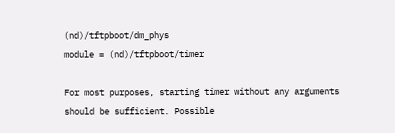(nd)/tftpboot/dm_phys
module = (nd)/tftpboot/timer

For most purposes, starting timer without any arguments should be sufficient. Possible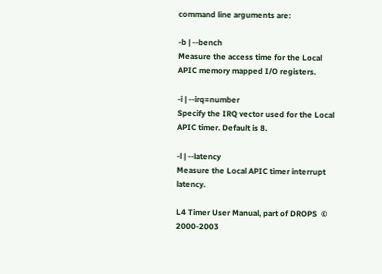command line arguments are:

-b | --bench
Measure the access time for the Local APIC memory mapped I/O registers.

-i | --irq=number
Specify the IRQ vector used for the Local APIC timer. Default is 8.

-l | --latency
Measure the Local APIC timer interrupt latency.

L4 Timer User Manual, part of DROPS  © 2000-2003